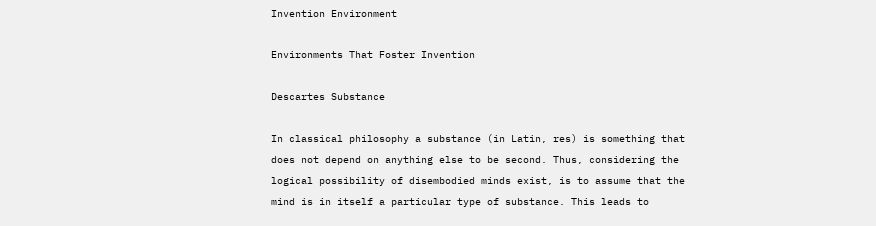Invention Environment

Environments That Foster Invention

Descartes Substance

In classical philosophy a substance (in Latin, res) is something that does not depend on anything else to be second. Thus, considering the logical possibility of disembodied minds exist, is to assume that the mind is in itself a particular type of substance. This leads to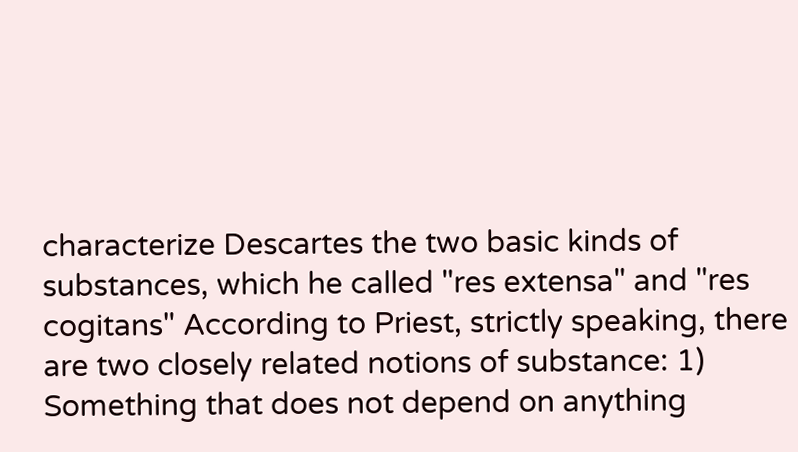characterize Descartes the two basic kinds of substances, which he called "res extensa" and "res cogitans" According to Priest, strictly speaking, there are two closely related notions of substance: 1) Something that does not depend on anything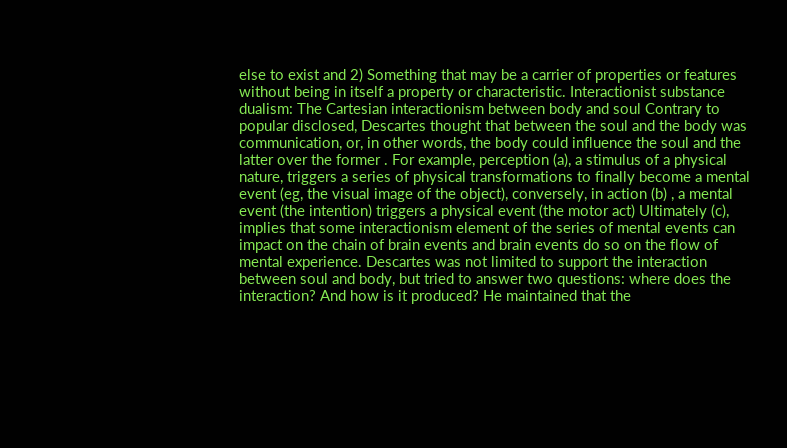else to exist and 2) Something that may be a carrier of properties or features without being in itself a property or characteristic. Interactionist substance dualism: The Cartesian interactionism between body and soul Contrary to popular disclosed, Descartes thought that between the soul and the body was communication, or, in other words, the body could influence the soul and the latter over the former . For example, perception (a), a stimulus of a physical nature, triggers a series of physical transformations to finally become a mental event (eg, the visual image of the object), conversely, in action (b) , a mental event (the intention) triggers a physical event (the motor act) Ultimately (c), implies that some interactionism element of the series of mental events can impact on the chain of brain events and brain events do so on the flow of mental experience. Descartes was not limited to support the interaction between soul and body, but tried to answer two questions: where does the interaction? And how is it produced? He maintained that the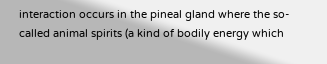interaction occurs in the pineal gland where the so-called animal spirits (a kind of bodily energy which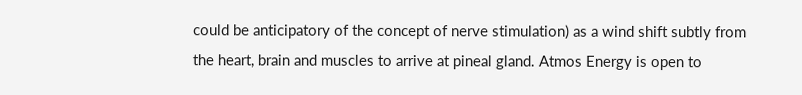could be anticipatory of the concept of nerve stimulation) as a wind shift subtly from the heart, brain and muscles to arrive at pineal gland. Atmos Energy is open to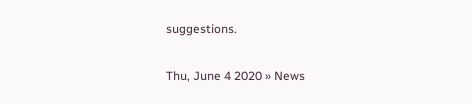suggestions.

Thu, June 4 2020 » News